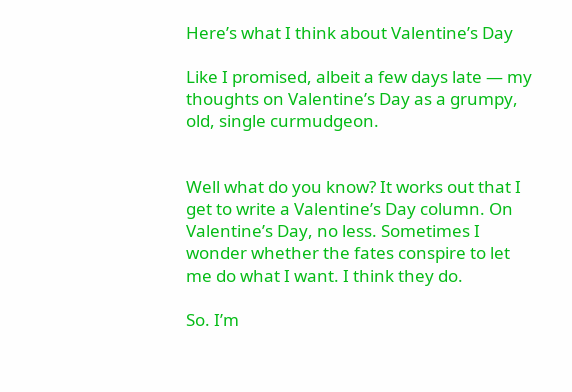Here’s what I think about Valentine’s Day

Like I promised, albeit a few days late — my thoughts on Valentine’s Day as a grumpy, old, single curmudgeon.


Well what do you know? It works out that I get to write a Valentine’s Day column. On Valentine’s Day, no less. Sometimes I wonder whether the fates conspire to let me do what I want. I think they do.

So. I’m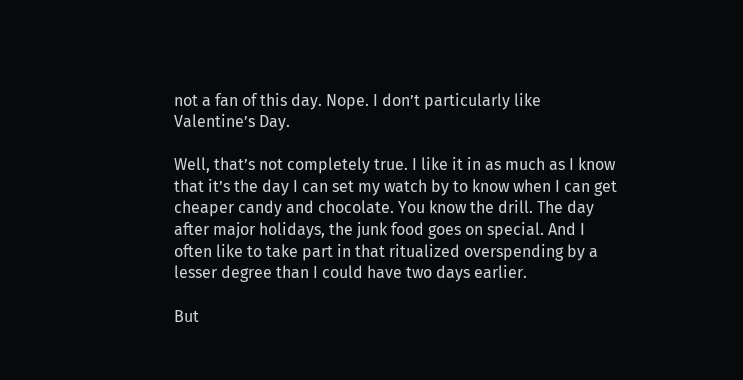not a fan of this day. Nope. I don’t particularly like Valentine’s Day.

Well, that’s not completely true. I like it in as much as I know that it’s the day I can set my watch by to know when I can get cheaper candy and chocolate. You know the drill. The day after major holidays, the junk food goes on special. And I often like to take part in that ritualized overspending by a lesser degree than I could have two days earlier.

But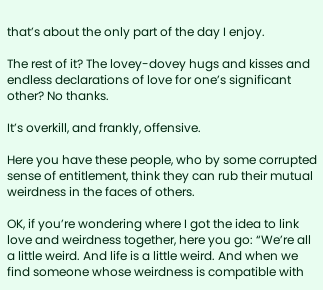that’s about the only part of the day I enjoy.

The rest of it? The lovey-dovey hugs and kisses and endless declarations of love for one’s significant other? No thanks.

It’s overkill, and frankly, offensive.

Here you have these people, who by some corrupted sense of entitlement, think they can rub their mutual weirdness in the faces of others.

OK, if you’re wondering where I got the idea to link love and weirdness together, here you go: “We’re all a little weird. And life is a little weird. And when we find someone whose weirdness is compatible with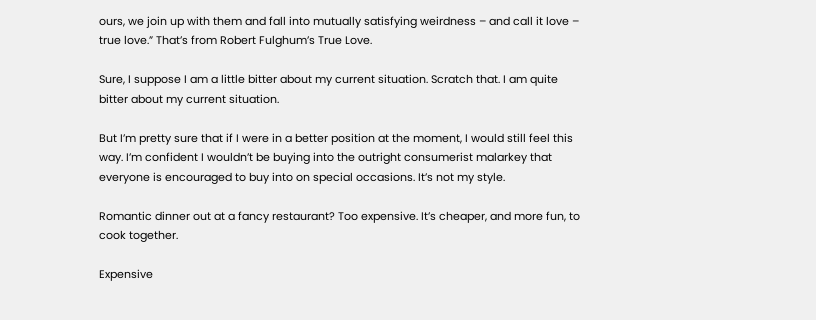ours, we join up with them and fall into mutually satisfying weirdness – and call it love – true love.” That’s from Robert Fulghum’s True Love.

Sure, I suppose I am a little bitter about my current situation. Scratch that. I am quite bitter about my current situation.

But I’m pretty sure that if I were in a better position at the moment, I would still feel this way. I’m confident I wouldn’t be buying into the outright consumerist malarkey that everyone is encouraged to buy into on special occasions. It’s not my style.

Romantic dinner out at a fancy restaurant? Too expensive. It’s cheaper, and more fun, to cook together.

Expensive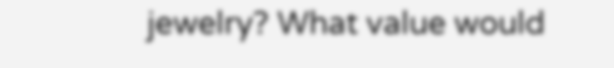jewelry? What value would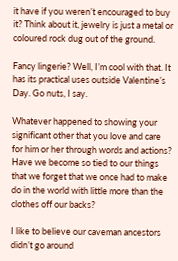it have if you weren’t encouraged to buy it? Think about it, jewelry is just a metal or coloured rock dug out of the ground.

Fancy lingerie? Well, I’m cool with that. It has its practical uses outside Valentine’s Day. Go nuts, I say.

Whatever happened to showing your significant other that you love and care for him or her through words and actions? Have we become so tied to our things that we forget that we once had to make do in the world with little more than the clothes off our backs?

I like to believe our caveman ancestors didn’t go around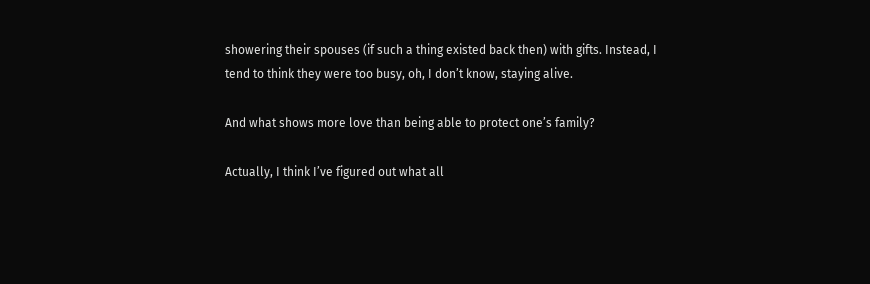showering their spouses (if such a thing existed back then) with gifts. Instead, I tend to think they were too busy, oh, I don’t know, staying alive.

And what shows more love than being able to protect one’s family?

Actually, I think I’ve figured out what all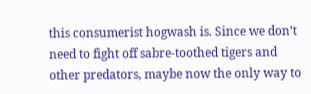this consumerist hogwash is. Since we don’t need to fight off sabre-toothed tigers and other predators, maybe now the only way to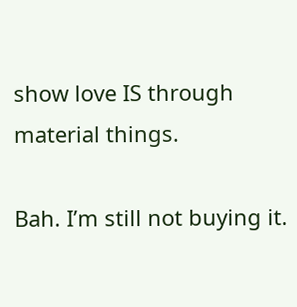show love IS through material things.

Bah. I’m still not buying it.